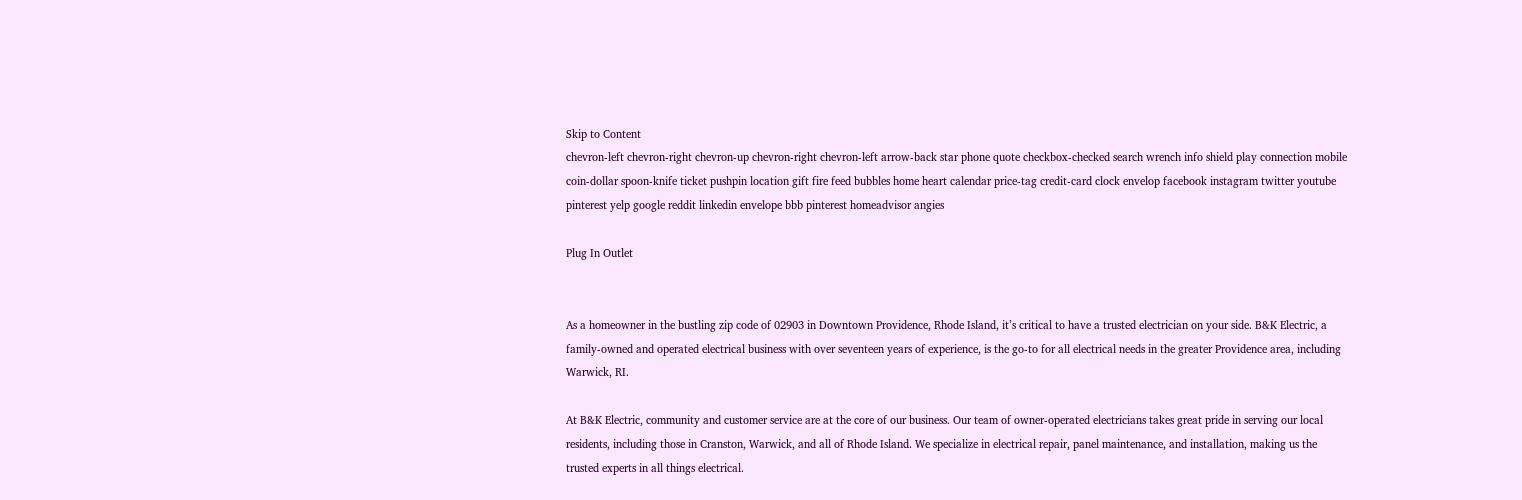Skip to Content
chevron-left chevron-right chevron-up chevron-right chevron-left arrow-back star phone quote checkbox-checked search wrench info shield play connection mobile coin-dollar spoon-knife ticket pushpin location gift fire feed bubbles home heart calendar price-tag credit-card clock envelop facebook instagram twitter youtube pinterest yelp google reddit linkedin envelope bbb pinterest homeadvisor angies

Plug In Outlet


As a homeowner in the bustling zip code of 02903 in Downtown Providence, Rhode Island, it’s critical to have a trusted electrician on your side. B&K Electric, a family-owned and operated electrical business with over seventeen years of experience, is the go-to for all electrical needs in the greater Providence area, including Warwick, RI.

At B&K Electric, community and customer service are at the core of our business. Our team of owner-operated electricians takes great pride in serving our local residents, including those in Cranston, Warwick, and all of Rhode Island. We specialize in electrical repair, panel maintenance, and installation, making us the trusted experts in all things electrical.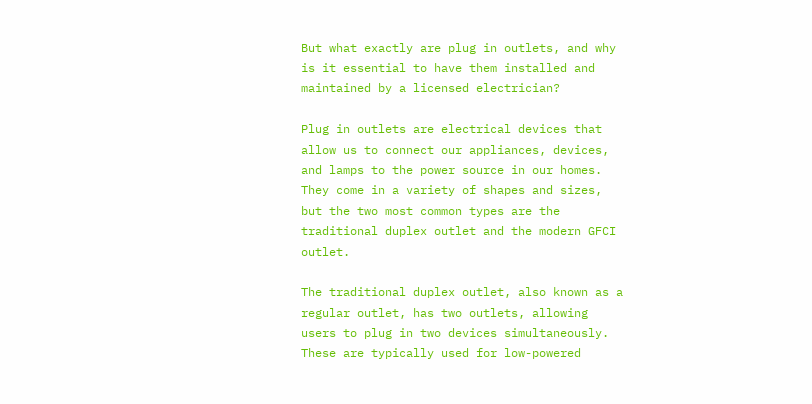But what exactly are plug in outlets, and why is it essential to have them installed and maintained by a licensed electrician?

Plug in outlets are electrical devices that allow us to connect our appliances, devices, and lamps to the power source in our homes. They come in a variety of shapes and sizes, but the two most common types are the traditional duplex outlet and the modern GFCI outlet.

The traditional duplex outlet, also known as a regular outlet, has two outlets, allowing users to plug in two devices simultaneously. These are typically used for low-powered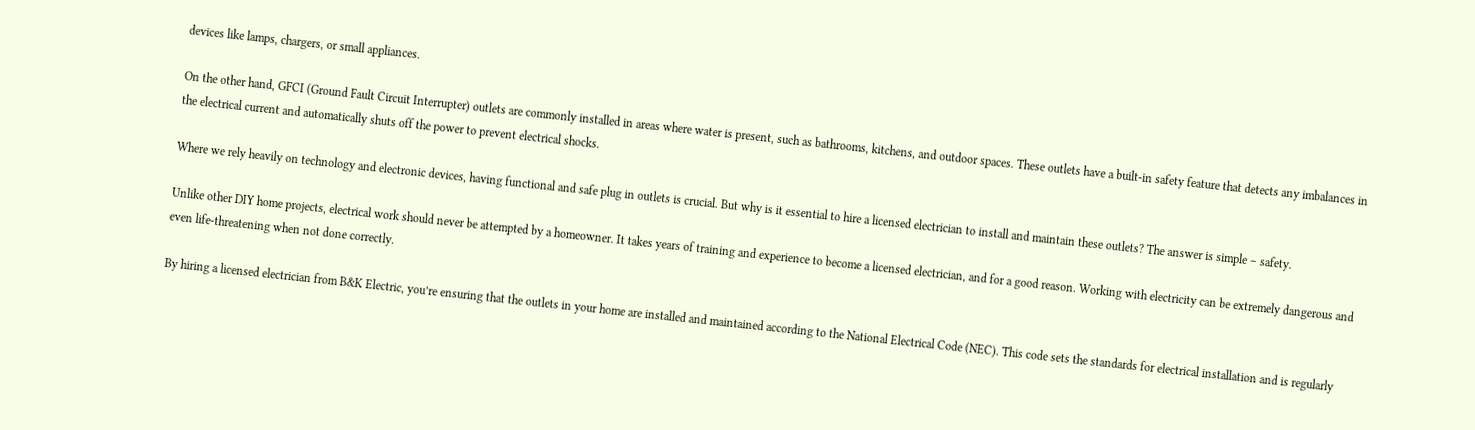devices like lamps, chargers, or small appliances.

On the other hand, GFCI (Ground Fault Circuit Interrupter) outlets are commonly installed in areas where water is present, such as bathrooms, kitchens, and outdoor spaces. These outlets have a built-in safety feature that detects any imbalances in the electrical current and automatically shuts off the power to prevent electrical shocks.

Where we rely heavily on technology and electronic devices, having functional and safe plug in outlets is crucial. But why is it essential to hire a licensed electrician to install and maintain these outlets? The answer is simple – safety.

Unlike other DIY home projects, electrical work should never be attempted by a homeowner. It takes years of training and experience to become a licensed electrician, and for a good reason. Working with electricity can be extremely dangerous and even life-threatening when not done correctly.

By hiring a licensed electrician from B&K Electric, you’re ensuring that the outlets in your home are installed and maintained according to the National Electrical Code (NEC). This code sets the standards for electrical installation and is regularly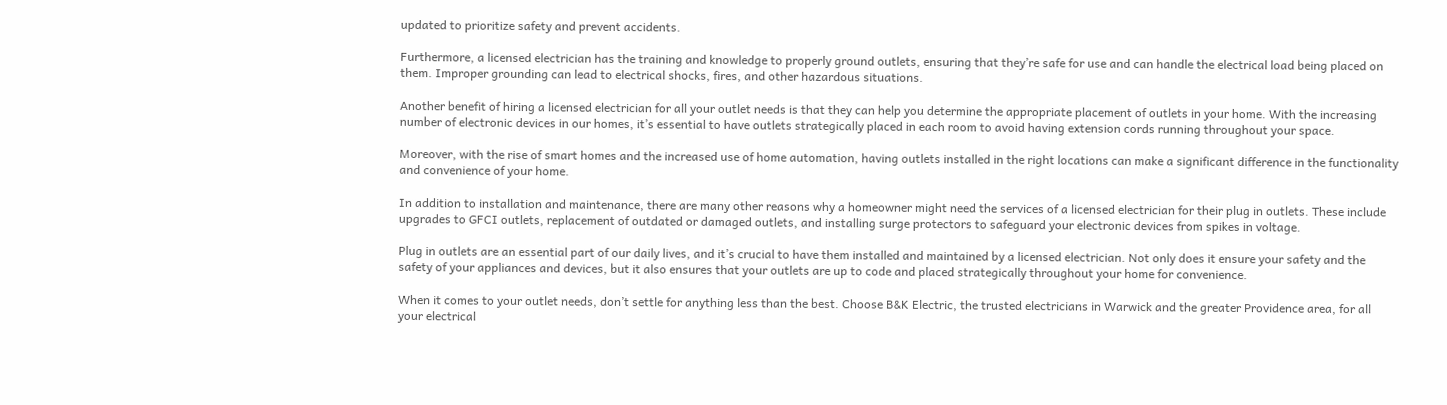updated to prioritize safety and prevent accidents.

Furthermore, a licensed electrician has the training and knowledge to properly ground outlets, ensuring that they’re safe for use and can handle the electrical load being placed on them. Improper grounding can lead to electrical shocks, fires, and other hazardous situations.

Another benefit of hiring a licensed electrician for all your outlet needs is that they can help you determine the appropriate placement of outlets in your home. With the increasing number of electronic devices in our homes, it’s essential to have outlets strategically placed in each room to avoid having extension cords running throughout your space.

Moreover, with the rise of smart homes and the increased use of home automation, having outlets installed in the right locations can make a significant difference in the functionality and convenience of your home.

In addition to installation and maintenance, there are many other reasons why a homeowner might need the services of a licensed electrician for their plug in outlets. These include upgrades to GFCI outlets, replacement of outdated or damaged outlets, and installing surge protectors to safeguard your electronic devices from spikes in voltage.

Plug in outlets are an essential part of our daily lives, and it’s crucial to have them installed and maintained by a licensed electrician. Not only does it ensure your safety and the safety of your appliances and devices, but it also ensures that your outlets are up to code and placed strategically throughout your home for convenience.

When it comes to your outlet needs, don’t settle for anything less than the best. Choose B&K Electric, the trusted electricians in Warwick and the greater Providence area, for all your electrical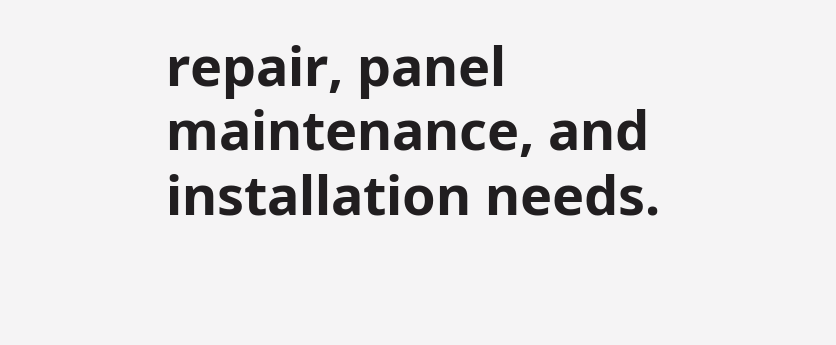repair, panel maintenance, and installation needs.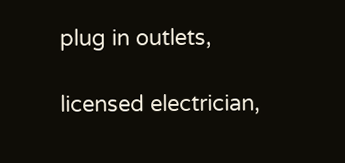plug in outlets,

licensed electrician,